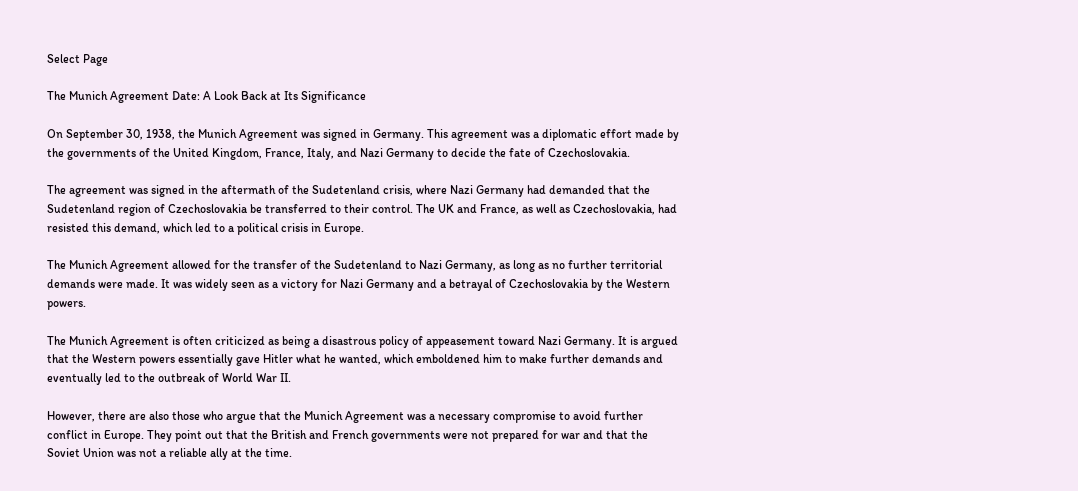Select Page

The Munich Agreement Date: A Look Back at Its Significance

On September 30, 1938, the Munich Agreement was signed in Germany. This agreement was a diplomatic effort made by the governments of the United Kingdom, France, Italy, and Nazi Germany to decide the fate of Czechoslovakia.

The agreement was signed in the aftermath of the Sudetenland crisis, where Nazi Germany had demanded that the Sudetenland region of Czechoslovakia be transferred to their control. The UK and France, as well as Czechoslovakia, had resisted this demand, which led to a political crisis in Europe.

The Munich Agreement allowed for the transfer of the Sudetenland to Nazi Germany, as long as no further territorial demands were made. It was widely seen as a victory for Nazi Germany and a betrayal of Czechoslovakia by the Western powers.

The Munich Agreement is often criticized as being a disastrous policy of appeasement toward Nazi Germany. It is argued that the Western powers essentially gave Hitler what he wanted, which emboldened him to make further demands and eventually led to the outbreak of World War II.

However, there are also those who argue that the Munich Agreement was a necessary compromise to avoid further conflict in Europe. They point out that the British and French governments were not prepared for war and that the Soviet Union was not a reliable ally at the time.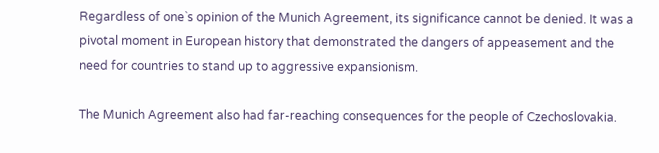Regardless of one`s opinion of the Munich Agreement, its significance cannot be denied. It was a pivotal moment in European history that demonstrated the dangers of appeasement and the need for countries to stand up to aggressive expansionism.

The Munich Agreement also had far-reaching consequences for the people of Czechoslovakia.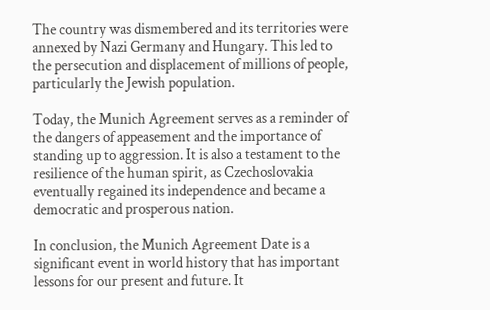The country was dismembered and its territories were annexed by Nazi Germany and Hungary. This led to the persecution and displacement of millions of people, particularly the Jewish population.

Today, the Munich Agreement serves as a reminder of the dangers of appeasement and the importance of standing up to aggression. It is also a testament to the resilience of the human spirit, as Czechoslovakia eventually regained its independence and became a democratic and prosperous nation.

In conclusion, the Munich Agreement Date is a significant event in world history that has important lessons for our present and future. It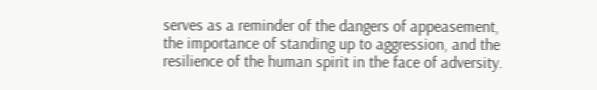serves as a reminder of the dangers of appeasement, the importance of standing up to aggression, and the resilience of the human spirit in the face of adversity.